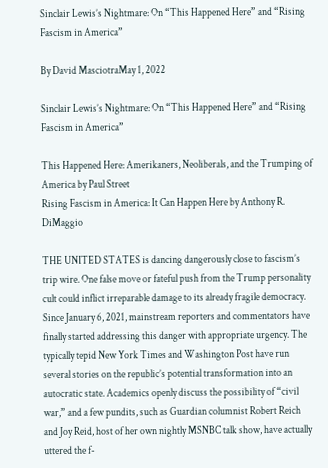Sinclair Lewis’s Nightmare: On “This Happened Here” and “Rising Fascism in America”

By David MasciotraMay 1, 2022

Sinclair Lewis’s Nightmare: On “This Happened Here” and “Rising Fascism in America”

This Happened Here: Amerikaners, Neoliberals, and the Trumping of America by Paul Street
Rising Fascism in America: It Can Happen Here by Anthony R. DiMaggio

THE UNITED STATES is dancing dangerously close to fascism’s trip wire. One false move or fateful push from the Trump personality cult could inflict irreparable damage to its already fragile democracy. Since January 6, 2021, mainstream reporters and commentators have finally started addressing this danger with appropriate urgency. The typically tepid New York Times and Washington Post have run several stories on the republic’s potential transformation into an autocratic state. Academics openly discuss the possibility of “civil war,” and a few pundits, such as Guardian columnist Robert Reich and Joy Reid, host of her own nightly MSNBC talk show, have actually uttered the f-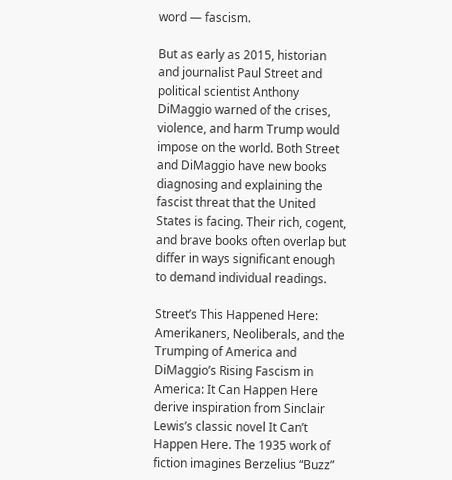word — fascism.

But as early as 2015, historian and journalist Paul Street and political scientist Anthony DiMaggio warned of the crises, violence, and harm Trump would impose on the world. Both Street and DiMaggio have new books diagnosing and explaining the fascist threat that the United States is facing. Their rich, cogent, and brave books often overlap but differ in ways significant enough to demand individual readings.

Street’s This Happened Here: Amerikaners, Neoliberals, and the Trumping of America and DiMaggio’s Rising Fascism in America: It Can Happen Here derive inspiration from Sinclair Lewis’s classic novel It Can’t Happen Here. The 1935 work of fiction imagines Berzelius “Buzz”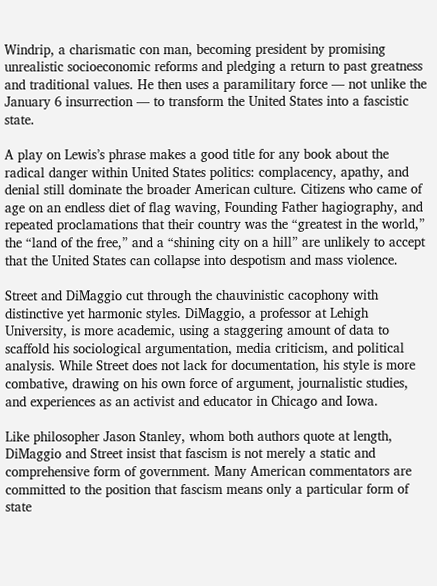Windrip, a charismatic con man, becoming president by promising unrealistic socioeconomic reforms and pledging a return to past greatness and traditional values. He then uses a paramilitary force — not unlike the January 6 insurrection — to transform the United States into a fascistic state.

A play on Lewis’s phrase makes a good title for any book about the radical danger within United States politics: complacency, apathy, and denial still dominate the broader American culture. Citizens who came of age on an endless diet of flag waving, Founding Father hagiography, and repeated proclamations that their country was the “greatest in the world,” the “land of the free,” and a “shining city on a hill” are unlikely to accept that the United States can collapse into despotism and mass violence.

Street and DiMaggio cut through the chauvinistic cacophony with distinctive yet harmonic styles. DiMaggio, a professor at Lehigh University, is more academic, using a staggering amount of data to scaffold his sociological argumentation, media criticism, and political analysis. While Street does not lack for documentation, his style is more combative, drawing on his own force of argument, journalistic studies, and experiences as an activist and educator in Chicago and Iowa.

Like philosopher Jason Stanley, whom both authors quote at length, DiMaggio and Street insist that fascism is not merely a static and comprehensive form of government. Many American commentators are committed to the position that fascism means only a particular form of state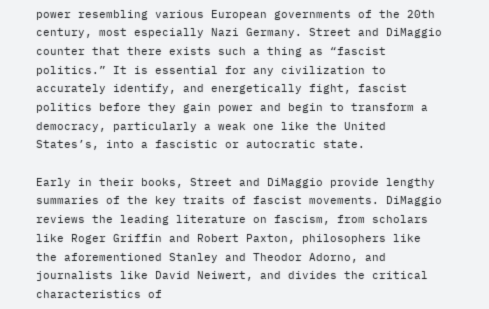power resembling various European governments of the 20th century, most especially Nazi Germany. Street and DiMaggio counter that there exists such a thing as “fascist politics.” It is essential for any civilization to accurately identify, and energetically fight, fascist politics before they gain power and begin to transform a democracy, particularly a weak one like the United States’s, into a fascistic or autocratic state.

Early in their books, Street and DiMaggio provide lengthy summaries of the key traits of fascist movements. DiMaggio reviews the leading literature on fascism, from scholars like Roger Griffin and Robert Paxton, philosophers like the aforementioned Stanley and Theodor Adorno, and journalists like David Neiwert, and divides the critical characteristics of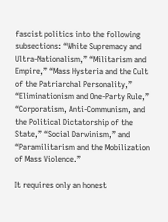fascist politics into the following subsections: “White Supremacy and Ultra-Nationalism,” “Militarism and Empire,” “Mass Hysteria and the Cult of the Patriarchal Personality,” “Eliminationism and One-Party Rule,” “Corporatism, Anti-Communism, and the Political Dictatorship of the State,” “Social Darwinism,” and “Paramilitarism and the Mobilization of Mass Violence.”

It requires only an honest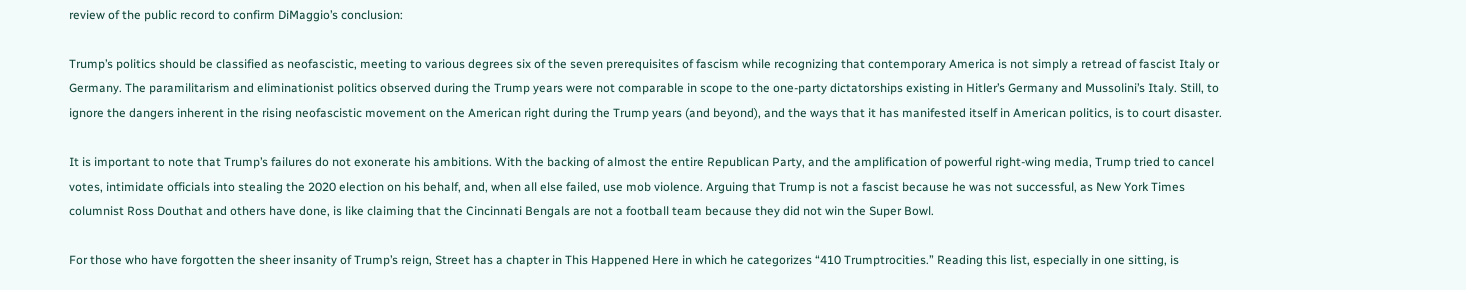review of the public record to confirm DiMaggio’s conclusion:

Trump’s politics should be classified as neofascistic, meeting to various degrees six of the seven prerequisites of fascism while recognizing that contemporary America is not simply a retread of fascist Italy or Germany. The paramilitarism and eliminationist politics observed during the Trump years were not comparable in scope to the one-party dictatorships existing in Hitler’s Germany and Mussolini’s Italy. Still, to ignore the dangers inherent in the rising neofascistic movement on the American right during the Trump years (and beyond), and the ways that it has manifested itself in American politics, is to court disaster.

It is important to note that Trump’s failures do not exonerate his ambitions. With the backing of almost the entire Republican Party, and the amplification of powerful right-wing media, Trump tried to cancel votes, intimidate officials into stealing the 2020 election on his behalf, and, when all else failed, use mob violence. Arguing that Trump is not a fascist because he was not successful, as New York Times columnist Ross Douthat and others have done, is like claiming that the Cincinnati Bengals are not a football team because they did not win the Super Bowl.

For those who have forgotten the sheer insanity of Trump’s reign, Street has a chapter in This Happened Here in which he categorizes “410 Trumptrocities.” Reading this list, especially in one sitting, is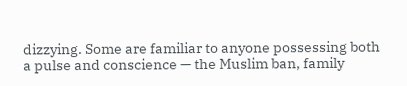dizzying. Some are familiar to anyone possessing both a pulse and conscience — the Muslim ban, family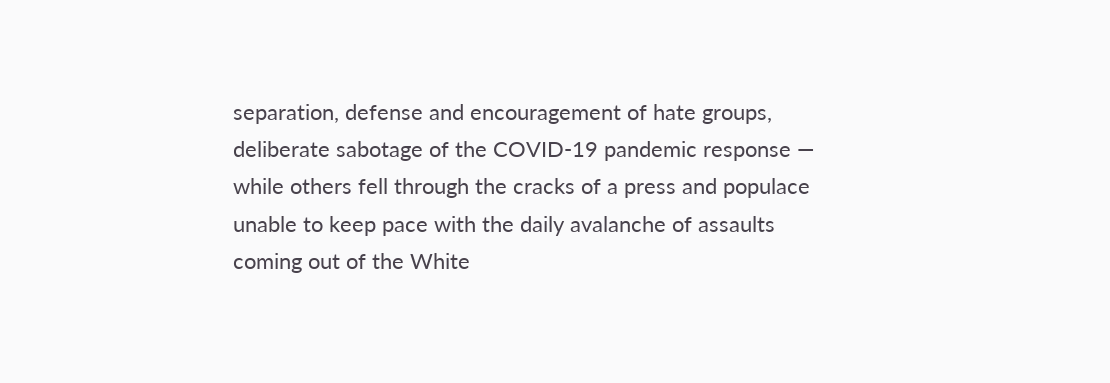separation, defense and encouragement of hate groups, deliberate sabotage of the COVID-19 pandemic response — while others fell through the cracks of a press and populace unable to keep pace with the daily avalanche of assaults coming out of the White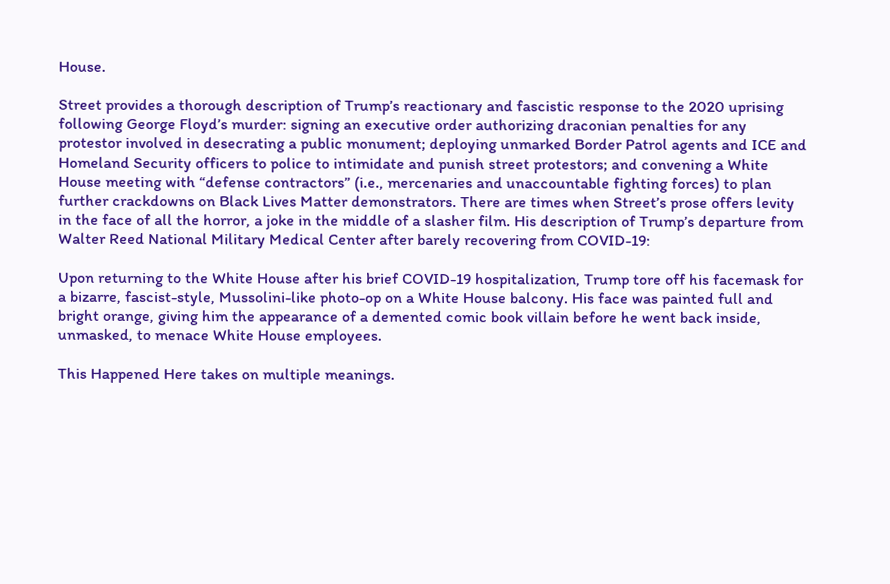House.

Street provides a thorough description of Trump’s reactionary and fascistic response to the 2020 uprising following George Floyd’s murder: signing an executive order authorizing draconian penalties for any protestor involved in desecrating a public monument; deploying unmarked Border Patrol agents and ICE and Homeland Security officers to police to intimidate and punish street protestors; and convening a White House meeting with “defense contractors” (i.e., mercenaries and unaccountable fighting forces) to plan further crackdowns on Black Lives Matter demonstrators. There are times when Street’s prose offers levity in the face of all the horror, a joke in the middle of a slasher film. His description of Trump’s departure from Walter Reed National Military Medical Center after barely recovering from COVID-19:

Upon returning to the White House after his brief COVID-19 hospitalization, Trump tore off his facemask for a bizarre, fascist-style, Mussolini-like photo-op on a White House balcony. His face was painted full and bright orange, giving him the appearance of a demented comic book villain before he went back inside, unmasked, to menace White House employees.

This Happened Here takes on multiple meanings.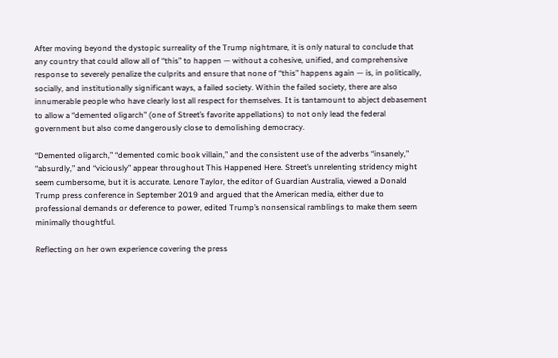After moving beyond the dystopic surreality of the Trump nightmare, it is only natural to conclude that any country that could allow all of “this” to happen — without a cohesive, unified, and comprehensive response to severely penalize the culprits and ensure that none of “this” happens again — is, in politically, socially, and institutionally significant ways, a failed society. Within the failed society, there are also innumerable people who have clearly lost all respect for themselves. It is tantamount to abject debasement to allow a “demented oligarch” (one of Street’s favorite appellations) to not only lead the federal government but also come dangerously close to demolishing democracy.

“Demented oligarch,” “demented comic book villain,” and the consistent use of the adverbs “insanely,” “absurdly,” and “viciously” appear throughout This Happened Here. Street’s unrelenting stridency might seem cumbersome, but it is accurate. Lenore Taylor, the editor of Guardian Australia, viewed a Donald Trump press conference in September 2019 and argued that the American media, either due to professional demands or deference to power, edited Trump’s nonsensical ramblings to make them seem minimally thoughtful.

Reflecting on her own experience covering the press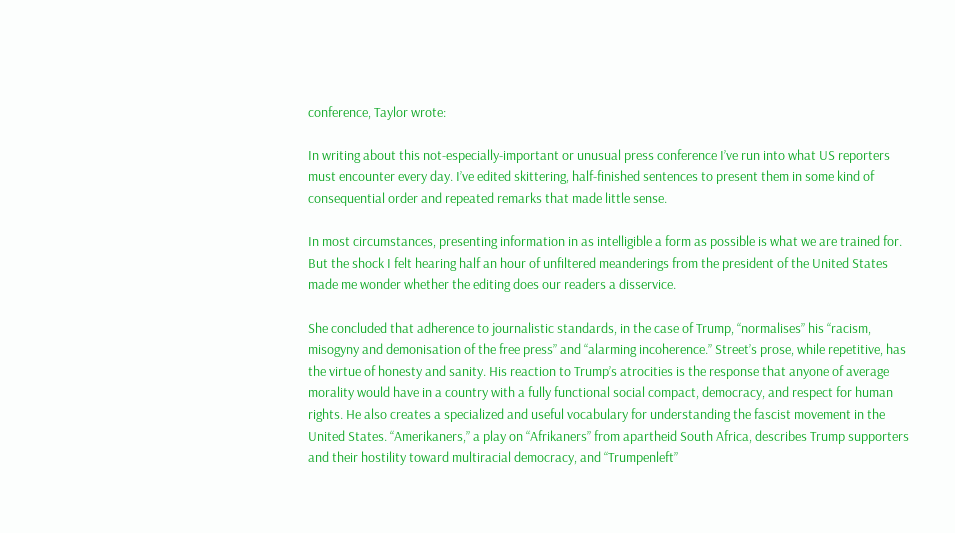conference, Taylor wrote:

In writing about this not-especially-important or unusual press conference I’ve run into what US reporters must encounter every day. I’ve edited skittering, half-finished sentences to present them in some kind of consequential order and repeated remarks that made little sense.

In most circumstances, presenting information in as intelligible a form as possible is what we are trained for. But the shock I felt hearing half an hour of unfiltered meanderings from the president of the United States made me wonder whether the editing does our readers a disservice.

She concluded that adherence to journalistic standards, in the case of Trump, “normalises” his “racism, misogyny and demonisation of the free press” and “alarming incoherence.” Street’s prose, while repetitive, has the virtue of honesty and sanity. His reaction to Trump’s atrocities is the response that anyone of average morality would have in a country with a fully functional social compact, democracy, and respect for human rights. He also creates a specialized and useful vocabulary for understanding the fascist movement in the United States. “Amerikaners,” a play on “Afrikaners” from apartheid South Africa, describes Trump supporters and their hostility toward multiracial democracy, and “Trumpenleft”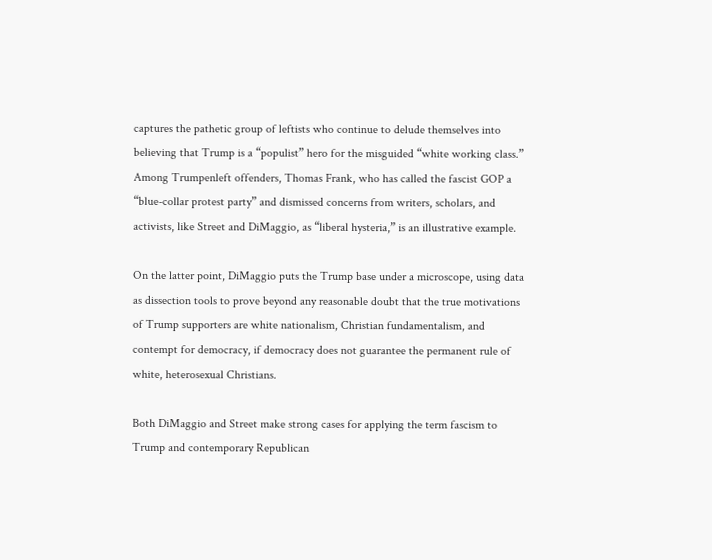captures the pathetic group of leftists who continue to delude themselves into believing that Trump is a “populist” hero for the misguided “white working class.” Among Trumpenleft offenders, Thomas Frank, who has called the fascist GOP a “blue-collar protest party” and dismissed concerns from writers, scholars, and activists, like Street and DiMaggio, as “liberal hysteria,” is an illustrative example.

On the latter point, DiMaggio puts the Trump base under a microscope, using data as dissection tools to prove beyond any reasonable doubt that the true motivations of Trump supporters are white nationalism, Christian fundamentalism, and contempt for democracy, if democracy does not guarantee the permanent rule of white, heterosexual Christians.

Both DiMaggio and Street make strong cases for applying the term fascism to Trump and contemporary Republican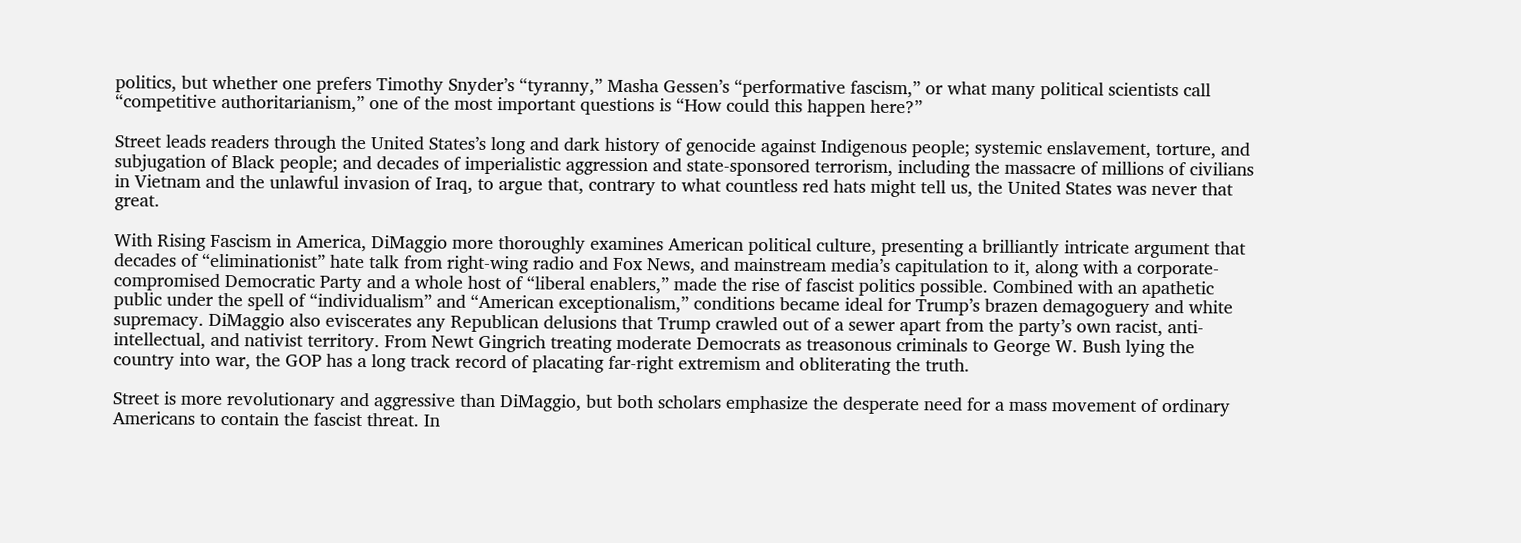politics, but whether one prefers Timothy Snyder’s “tyranny,” Masha Gessen’s “performative fascism,” or what many political scientists call “competitive authoritarianism,” one of the most important questions is “How could this happen here?”

Street leads readers through the United States’s long and dark history of genocide against Indigenous people; systemic enslavement, torture, and subjugation of Black people; and decades of imperialistic aggression and state-sponsored terrorism, including the massacre of millions of civilians in Vietnam and the unlawful invasion of Iraq, to argue that, contrary to what countless red hats might tell us, the United States was never that great.

With Rising Fascism in America, DiMaggio more thoroughly examines American political culture, presenting a brilliantly intricate argument that decades of “eliminationist” hate talk from right-wing radio and Fox News, and mainstream media’s capitulation to it, along with a corporate-compromised Democratic Party and a whole host of “liberal enablers,” made the rise of fascist politics possible. Combined with an apathetic public under the spell of “individualism” and “American exceptionalism,” conditions became ideal for Trump’s brazen demagoguery and white supremacy. DiMaggio also eviscerates any Republican delusions that Trump crawled out of a sewer apart from the party’s own racist, anti-intellectual, and nativist territory. From Newt Gingrich treating moderate Democrats as treasonous criminals to George W. Bush lying the country into war, the GOP has a long track record of placating far-right extremism and obliterating the truth.

Street is more revolutionary and aggressive than DiMaggio, but both scholars emphasize the desperate need for a mass movement of ordinary Americans to contain the fascist threat. In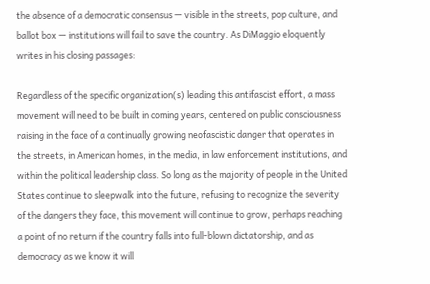the absence of a democratic consensus — visible in the streets, pop culture, and ballot box — institutions will fail to save the country. As DiMaggio eloquently writes in his closing passages:

Regardless of the specific organization(s) leading this antifascist effort, a mass movement will need to be built in coming years, centered on public consciousness raising in the face of a continually growing neofascistic danger that operates in the streets, in American homes, in the media, in law enforcement institutions, and within the political leadership class. So long as the majority of people in the United States continue to sleepwalk into the future, refusing to recognize the severity of the dangers they face, this movement will continue to grow, perhaps reaching a point of no return if the country falls into full-blown dictatorship, and as democracy as we know it will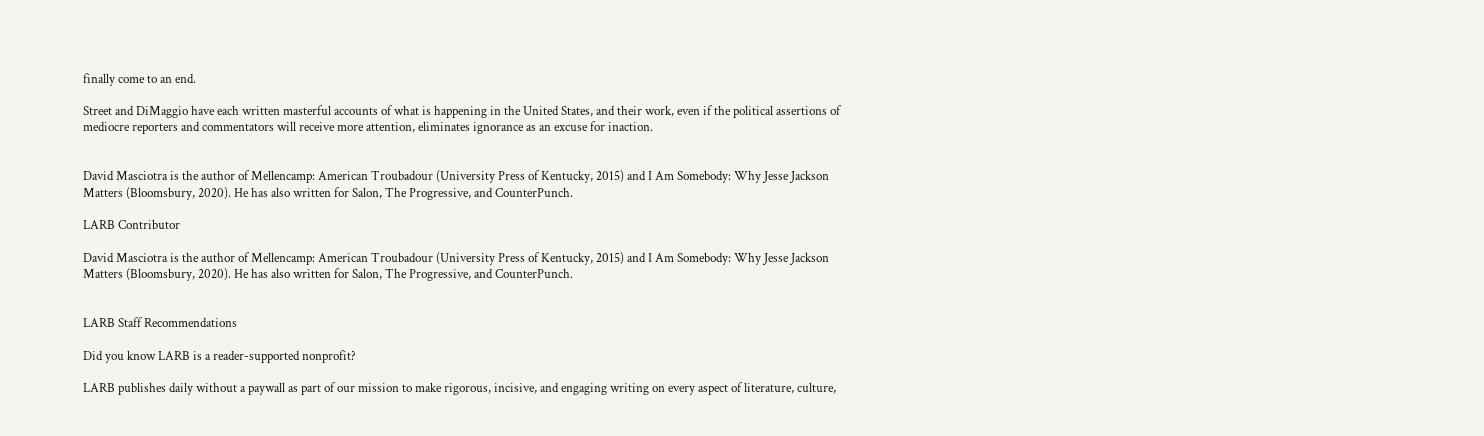finally come to an end.

Street and DiMaggio have each written masterful accounts of what is happening in the United States, and their work, even if the political assertions of mediocre reporters and commentators will receive more attention, eliminates ignorance as an excuse for inaction.


David Masciotra is the author of Mellencamp: American Troubadour (University Press of Kentucky, 2015) and I Am Somebody: Why Jesse Jackson Matters (Bloomsbury, 2020). He has also written for Salon, The Progressive, and CounterPunch.

LARB Contributor

David Masciotra is the author of Mellencamp: American Troubadour (University Press of Kentucky, 2015) and I Am Somebody: Why Jesse Jackson Matters (Bloomsbury, 2020). He has also written for Salon, The Progressive, and CounterPunch.


LARB Staff Recommendations

Did you know LARB is a reader-supported nonprofit?

LARB publishes daily without a paywall as part of our mission to make rigorous, incisive, and engaging writing on every aspect of literature, culture,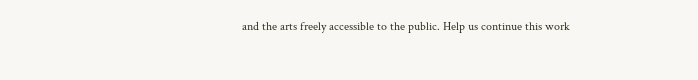and the arts freely accessible to the public. Help us continue this work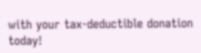with your tax-deductible donation today!